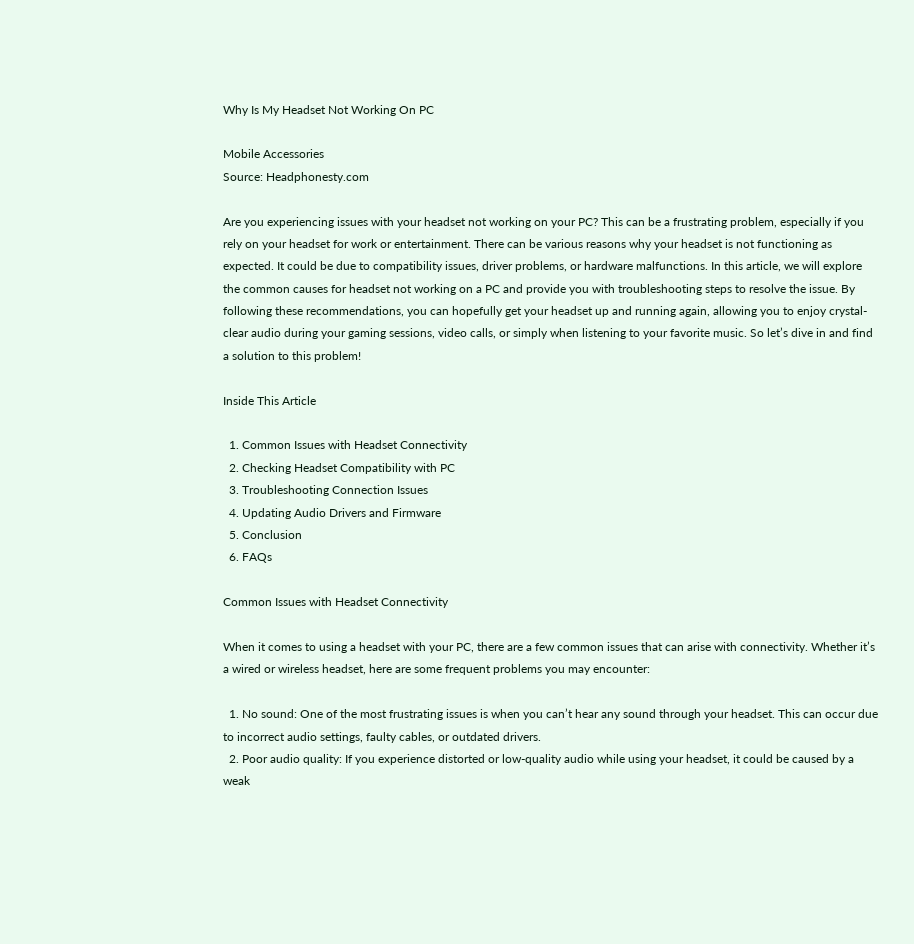Why Is My Headset Not Working On PC

Mobile Accessories
Source: Headphonesty.com

Are you experiencing issues with your headset not working on your PC? This can be a frustrating problem, especially if you rely on your headset for work or entertainment. There can be various reasons why your headset is not functioning as expected. It could be due to compatibility issues, driver problems, or hardware malfunctions. In this article, we will explore the common causes for headset not working on a PC and provide you with troubleshooting steps to resolve the issue. By following these recommendations, you can hopefully get your headset up and running again, allowing you to enjoy crystal-clear audio during your gaming sessions, video calls, or simply when listening to your favorite music. So let’s dive in and find a solution to this problem!

Inside This Article

  1. Common Issues with Headset Connectivity
  2. Checking Headset Compatibility with PC
  3. Troubleshooting Connection Issues
  4. Updating Audio Drivers and Firmware
  5. Conclusion
  6. FAQs

Common Issues with Headset Connectivity

When it comes to using a headset with your PC, there are a few common issues that can arise with connectivity. Whether it’s a wired or wireless headset, here are some frequent problems you may encounter:

  1. No sound: One of the most frustrating issues is when you can’t hear any sound through your headset. This can occur due to incorrect audio settings, faulty cables, or outdated drivers.
  2. Poor audio quality: If you experience distorted or low-quality audio while using your headset, it could be caused by a weak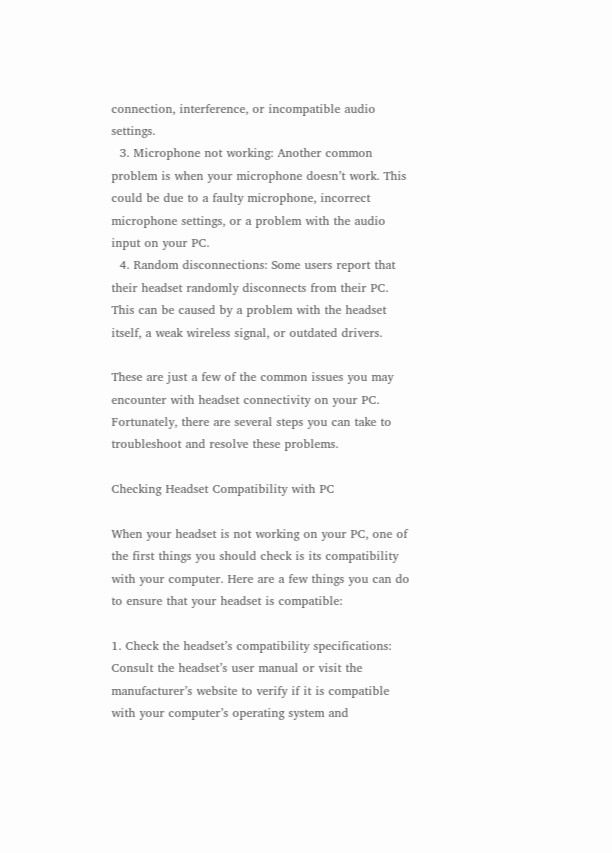connection, interference, or incompatible audio settings.
  3. Microphone not working: Another common problem is when your microphone doesn’t work. This could be due to a faulty microphone, incorrect microphone settings, or a problem with the audio input on your PC.
  4. Random disconnections: Some users report that their headset randomly disconnects from their PC. This can be caused by a problem with the headset itself, a weak wireless signal, or outdated drivers.

These are just a few of the common issues you may encounter with headset connectivity on your PC. Fortunately, there are several steps you can take to troubleshoot and resolve these problems.

Checking Headset Compatibility with PC

When your headset is not working on your PC, one of the first things you should check is its compatibility with your computer. Here are a few things you can do to ensure that your headset is compatible:

1. Check the headset’s compatibility specifications: Consult the headset’s user manual or visit the manufacturer’s website to verify if it is compatible with your computer’s operating system and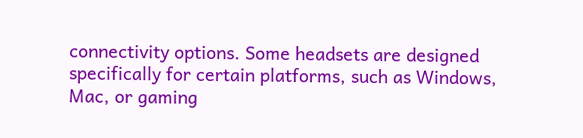connectivity options. Some headsets are designed specifically for certain platforms, such as Windows, Mac, or gaming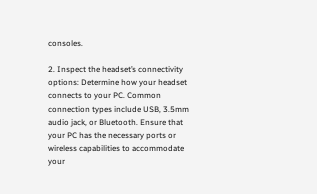consoles.

2. Inspect the headset’s connectivity options: Determine how your headset connects to your PC. Common connection types include USB, 3.5mm audio jack, or Bluetooth. Ensure that your PC has the necessary ports or wireless capabilities to accommodate your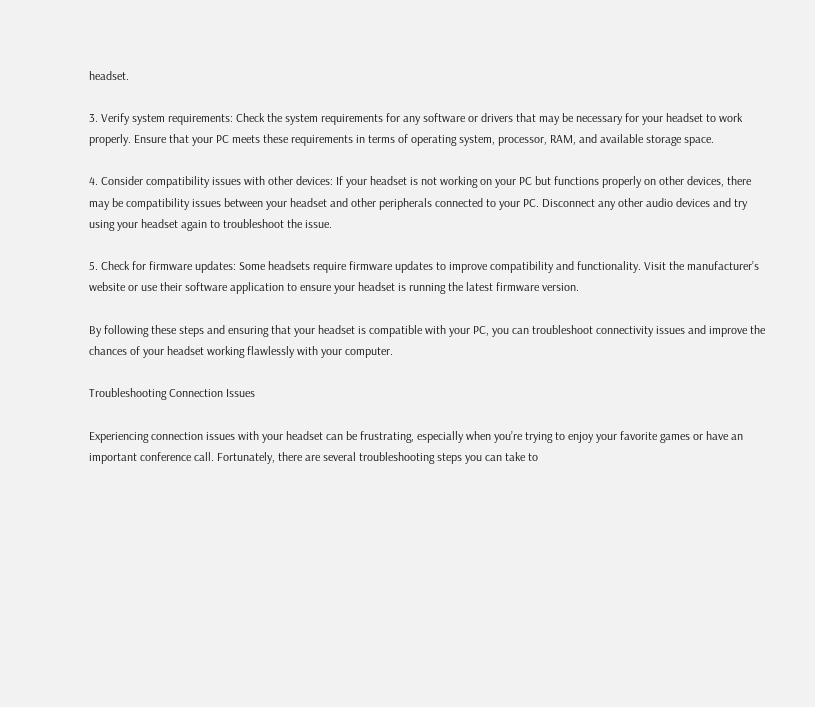headset.

3. Verify system requirements: Check the system requirements for any software or drivers that may be necessary for your headset to work properly. Ensure that your PC meets these requirements in terms of operating system, processor, RAM, and available storage space.

4. Consider compatibility issues with other devices: If your headset is not working on your PC but functions properly on other devices, there may be compatibility issues between your headset and other peripherals connected to your PC. Disconnect any other audio devices and try using your headset again to troubleshoot the issue.

5. Check for firmware updates: Some headsets require firmware updates to improve compatibility and functionality. Visit the manufacturer’s website or use their software application to ensure your headset is running the latest firmware version.

By following these steps and ensuring that your headset is compatible with your PC, you can troubleshoot connectivity issues and improve the chances of your headset working flawlessly with your computer.

Troubleshooting Connection Issues

Experiencing connection issues with your headset can be frustrating, especially when you’re trying to enjoy your favorite games or have an important conference call. Fortunately, there are several troubleshooting steps you can take to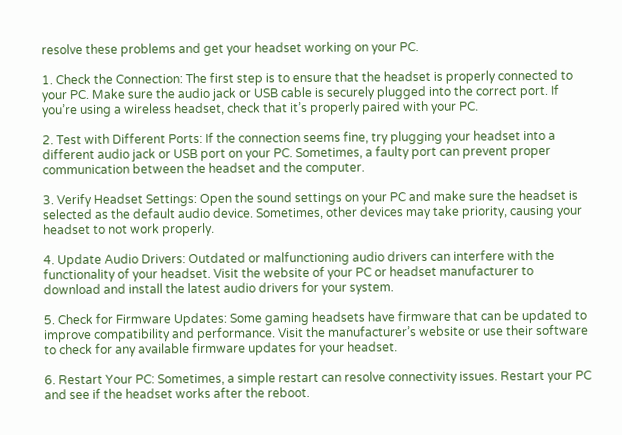resolve these problems and get your headset working on your PC.

1. Check the Connection: The first step is to ensure that the headset is properly connected to your PC. Make sure the audio jack or USB cable is securely plugged into the correct port. If you’re using a wireless headset, check that it’s properly paired with your PC.

2. Test with Different Ports: If the connection seems fine, try plugging your headset into a different audio jack or USB port on your PC. Sometimes, a faulty port can prevent proper communication between the headset and the computer.

3. Verify Headset Settings: Open the sound settings on your PC and make sure the headset is selected as the default audio device. Sometimes, other devices may take priority, causing your headset to not work properly.

4. Update Audio Drivers: Outdated or malfunctioning audio drivers can interfere with the functionality of your headset. Visit the website of your PC or headset manufacturer to download and install the latest audio drivers for your system.

5. Check for Firmware Updates: Some gaming headsets have firmware that can be updated to improve compatibility and performance. Visit the manufacturer’s website or use their software to check for any available firmware updates for your headset.

6. Restart Your PC: Sometimes, a simple restart can resolve connectivity issues. Restart your PC and see if the headset works after the reboot.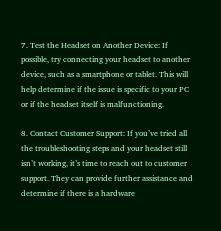7. Test the Headset on Another Device: If possible, try connecting your headset to another device, such as a smartphone or tablet. This will help determine if the issue is specific to your PC or if the headset itself is malfunctioning.

8. Contact Customer Support: If you’ve tried all the troubleshooting steps and your headset still isn’t working, it’s time to reach out to customer support. They can provide further assistance and determine if there is a hardware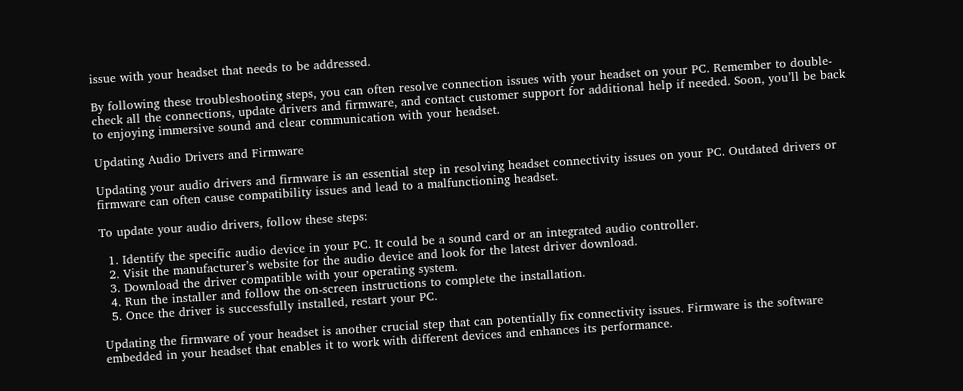issue with your headset that needs to be addressed.

By following these troubleshooting steps, you can often resolve connection issues with your headset on your PC. Remember to double-check all the connections, update drivers and firmware, and contact customer support for additional help if needed. Soon, you’ll be back to enjoying immersive sound and clear communication with your headset.

Updating Audio Drivers and Firmware

Updating your audio drivers and firmware is an essential step in resolving headset connectivity issues on your PC. Outdated drivers or firmware can often cause compatibility issues and lead to a malfunctioning headset.

To update your audio drivers, follow these steps:

  1. Identify the specific audio device in your PC. It could be a sound card or an integrated audio controller.
  2. Visit the manufacturer’s website for the audio device and look for the latest driver download.
  3. Download the driver compatible with your operating system.
  4. Run the installer and follow the on-screen instructions to complete the installation.
  5. Once the driver is successfully installed, restart your PC.

Updating the firmware of your headset is another crucial step that can potentially fix connectivity issues. Firmware is the software embedded in your headset that enables it to work with different devices and enhances its performance.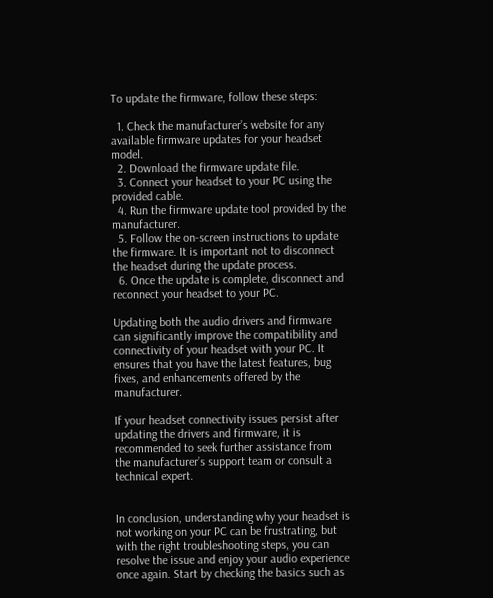To update the firmware, follow these steps:

  1. Check the manufacturer’s website for any available firmware updates for your headset model.
  2. Download the firmware update file.
  3. Connect your headset to your PC using the provided cable.
  4. Run the firmware update tool provided by the manufacturer.
  5. Follow the on-screen instructions to update the firmware. It is important not to disconnect the headset during the update process.
  6. Once the update is complete, disconnect and reconnect your headset to your PC.

Updating both the audio drivers and firmware can significantly improve the compatibility and connectivity of your headset with your PC. It ensures that you have the latest features, bug fixes, and enhancements offered by the manufacturer.

If your headset connectivity issues persist after updating the drivers and firmware, it is recommended to seek further assistance from the manufacturer’s support team or consult a technical expert.


In conclusion, understanding why your headset is not working on your PC can be frustrating, but with the right troubleshooting steps, you can resolve the issue and enjoy your audio experience once again. Start by checking the basics such as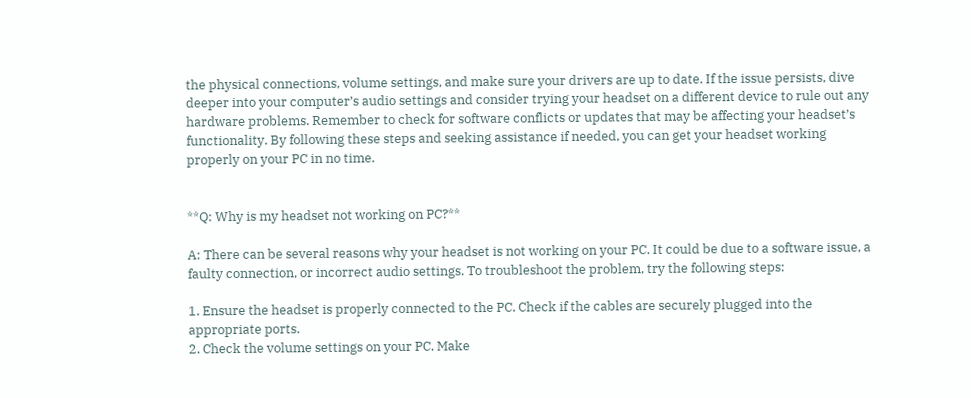the physical connections, volume settings, and make sure your drivers are up to date. If the issue persists, dive deeper into your computer’s audio settings and consider trying your headset on a different device to rule out any hardware problems. Remember to check for software conflicts or updates that may be affecting your headset’s functionality. By following these steps and seeking assistance if needed, you can get your headset working properly on your PC in no time.


**Q: Why is my headset not working on PC?**

A: There can be several reasons why your headset is not working on your PC. It could be due to a software issue, a faulty connection, or incorrect audio settings. To troubleshoot the problem, try the following steps:

1. Ensure the headset is properly connected to the PC. Check if the cables are securely plugged into the appropriate ports.
2. Check the volume settings on your PC. Make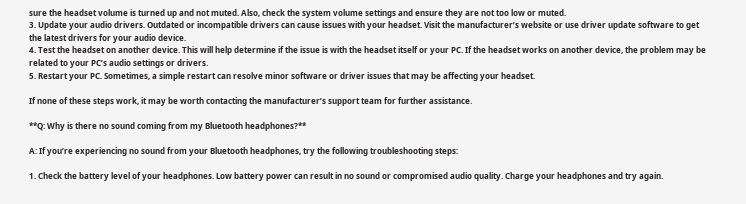sure the headset volume is turned up and not muted. Also, check the system volume settings and ensure they are not too low or muted.
3. Update your audio drivers. Outdated or incompatible drivers can cause issues with your headset. Visit the manufacturer’s website or use driver update software to get the latest drivers for your audio device.
4. Test the headset on another device. This will help determine if the issue is with the headset itself or your PC. If the headset works on another device, the problem may be related to your PC’s audio settings or drivers.
5. Restart your PC. Sometimes, a simple restart can resolve minor software or driver issues that may be affecting your headset.

If none of these steps work, it may be worth contacting the manufacturer’s support team for further assistance.

**Q: Why is there no sound coming from my Bluetooth headphones?**

A: If you’re experiencing no sound from your Bluetooth headphones, try the following troubleshooting steps:

1. Check the battery level of your headphones. Low battery power can result in no sound or compromised audio quality. Charge your headphones and try again.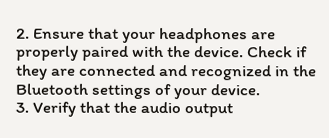2. Ensure that your headphones are properly paired with the device. Check if they are connected and recognized in the Bluetooth settings of your device.
3. Verify that the audio output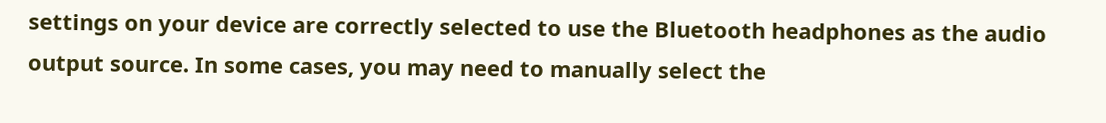settings on your device are correctly selected to use the Bluetooth headphones as the audio output source. In some cases, you may need to manually select the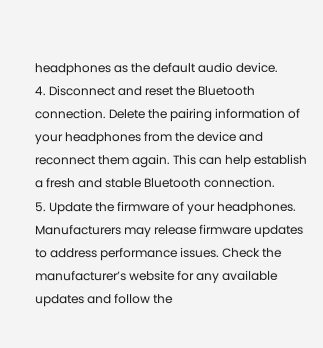headphones as the default audio device.
4. Disconnect and reset the Bluetooth connection. Delete the pairing information of your headphones from the device and reconnect them again. This can help establish a fresh and stable Bluetooth connection.
5. Update the firmware of your headphones. Manufacturers may release firmware updates to address performance issues. Check the manufacturer’s website for any available updates and follow the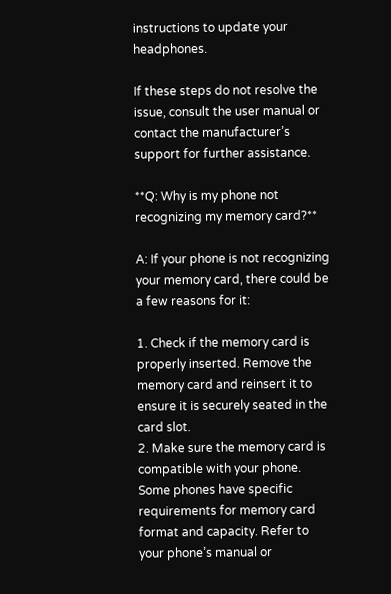instructions to update your headphones.

If these steps do not resolve the issue, consult the user manual or contact the manufacturer’s support for further assistance.

**Q: Why is my phone not recognizing my memory card?**

A: If your phone is not recognizing your memory card, there could be a few reasons for it:

1. Check if the memory card is properly inserted. Remove the memory card and reinsert it to ensure it is securely seated in the card slot.
2. Make sure the memory card is compatible with your phone. Some phones have specific requirements for memory card format and capacity. Refer to your phone’s manual or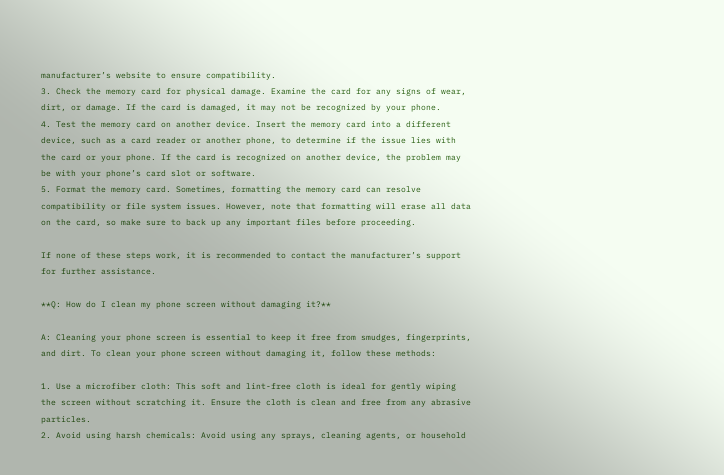manufacturer’s website to ensure compatibility.
3. Check the memory card for physical damage. Examine the card for any signs of wear, dirt, or damage. If the card is damaged, it may not be recognized by your phone.
4. Test the memory card on another device. Insert the memory card into a different device, such as a card reader or another phone, to determine if the issue lies with the card or your phone. If the card is recognized on another device, the problem may be with your phone’s card slot or software.
5. Format the memory card. Sometimes, formatting the memory card can resolve compatibility or file system issues. However, note that formatting will erase all data on the card, so make sure to back up any important files before proceeding.

If none of these steps work, it is recommended to contact the manufacturer’s support for further assistance.

**Q: How do I clean my phone screen without damaging it?**

A: Cleaning your phone screen is essential to keep it free from smudges, fingerprints, and dirt. To clean your phone screen without damaging it, follow these methods:

1. Use a microfiber cloth: This soft and lint-free cloth is ideal for gently wiping the screen without scratching it. Ensure the cloth is clean and free from any abrasive particles.
2. Avoid using harsh chemicals: Avoid using any sprays, cleaning agents, or household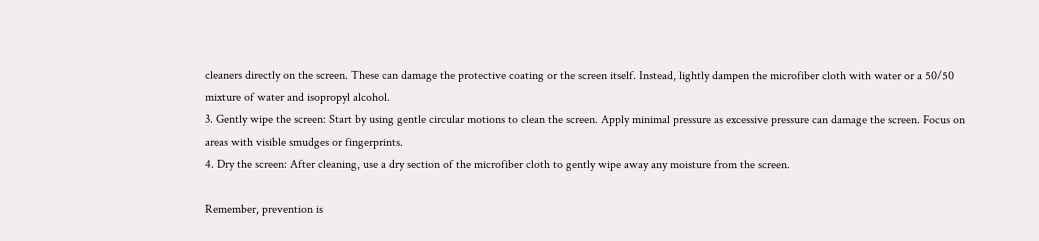cleaners directly on the screen. These can damage the protective coating or the screen itself. Instead, lightly dampen the microfiber cloth with water or a 50/50 mixture of water and isopropyl alcohol.
3. Gently wipe the screen: Start by using gentle circular motions to clean the screen. Apply minimal pressure as excessive pressure can damage the screen. Focus on areas with visible smudges or fingerprints.
4. Dry the screen: After cleaning, use a dry section of the microfiber cloth to gently wipe away any moisture from the screen.

Remember, prevention is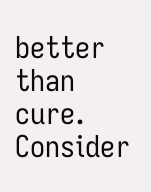better than cure. Consider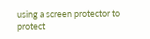using a screen protector to protect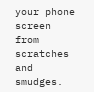your phone screen from scratches and smudges.